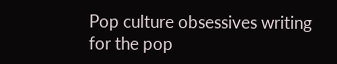Pop culture obsessives writing for the pop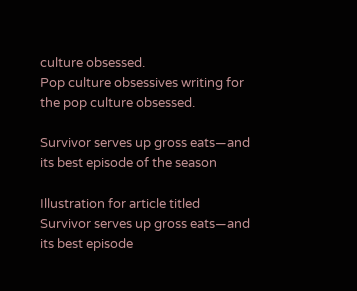culture obsessed.
Pop culture obsessives writing for the pop culture obsessed.

Survivor serves up gross eats—and its best episode of the season

Illustration for article titled Survivor serves up gross eats—and its best episode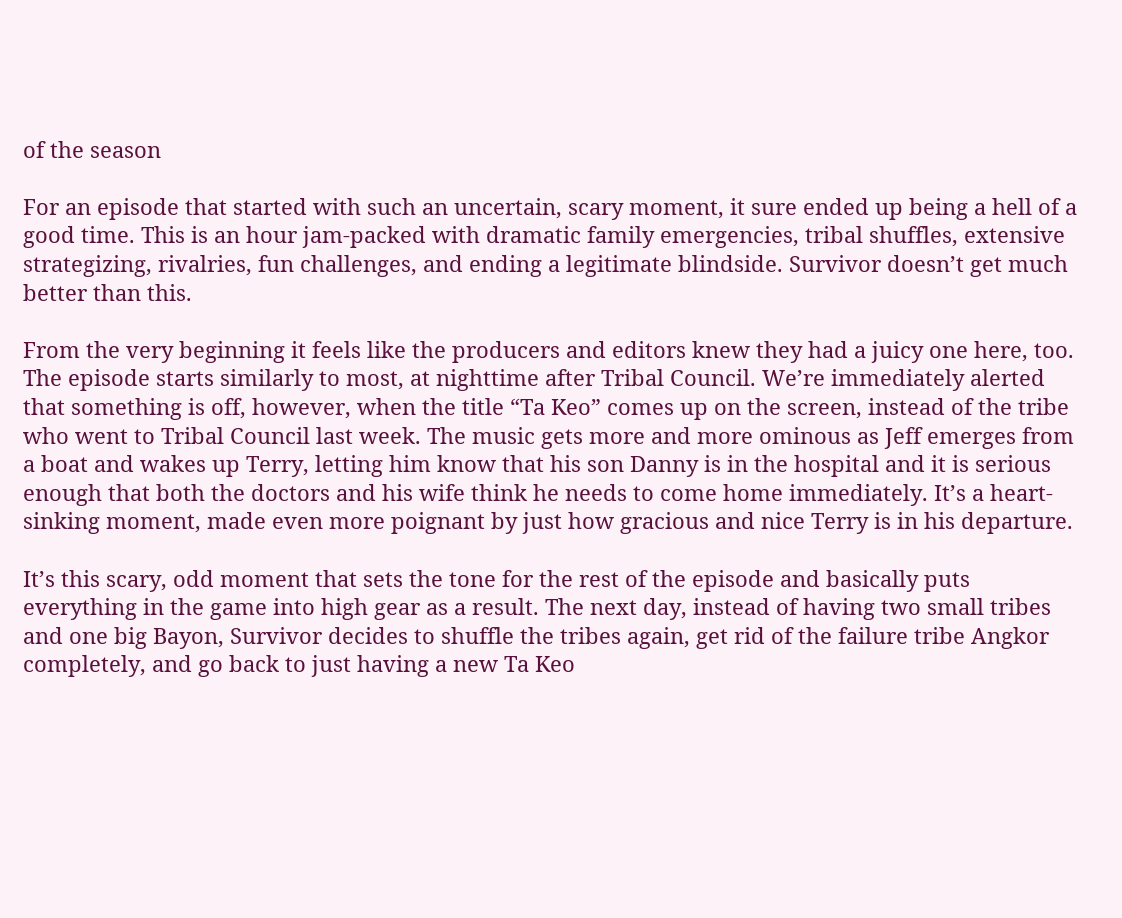of the season

For an episode that started with such an uncertain, scary moment, it sure ended up being a hell of a good time. This is an hour jam-packed with dramatic family emergencies, tribal shuffles, extensive strategizing, rivalries, fun challenges, and ending a legitimate blindside. Survivor doesn’t get much better than this.

From the very beginning it feels like the producers and editors knew they had a juicy one here, too. The episode starts similarly to most, at nighttime after Tribal Council. We’re immediately alerted that something is off, however, when the title “Ta Keo” comes up on the screen, instead of the tribe who went to Tribal Council last week. The music gets more and more ominous as Jeff emerges from a boat and wakes up Terry, letting him know that his son Danny is in the hospital and it is serious enough that both the doctors and his wife think he needs to come home immediately. It’s a heart-sinking moment, made even more poignant by just how gracious and nice Terry is in his departure.

It’s this scary, odd moment that sets the tone for the rest of the episode and basically puts everything in the game into high gear as a result. The next day, instead of having two small tribes and one big Bayon, Survivor decides to shuffle the tribes again, get rid of the failure tribe Angkor completely, and go back to just having a new Ta Keo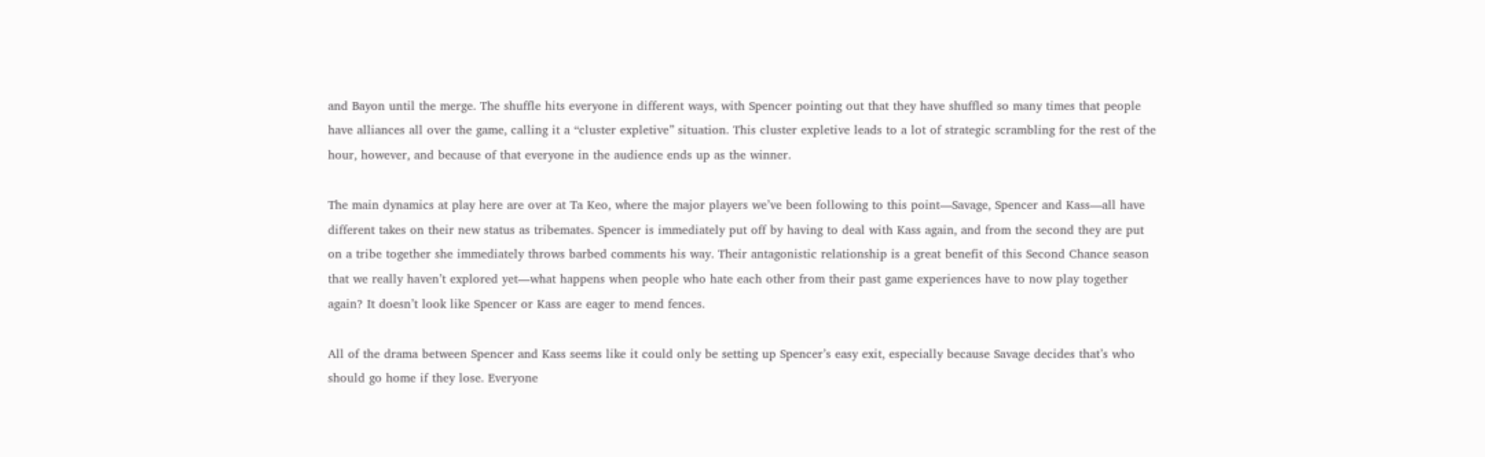and Bayon until the merge. The shuffle hits everyone in different ways, with Spencer pointing out that they have shuffled so many times that people have alliances all over the game, calling it a “cluster expletive” situation. This cluster expletive leads to a lot of strategic scrambling for the rest of the hour, however, and because of that everyone in the audience ends up as the winner.

The main dynamics at play here are over at Ta Keo, where the major players we’ve been following to this point—Savage, Spencer and Kass—all have different takes on their new status as tribemates. Spencer is immediately put off by having to deal with Kass again, and from the second they are put on a tribe together she immediately throws barbed comments his way. Their antagonistic relationship is a great benefit of this Second Chance season that we really haven’t explored yet—what happens when people who hate each other from their past game experiences have to now play together again? It doesn’t look like Spencer or Kass are eager to mend fences.

All of the drama between Spencer and Kass seems like it could only be setting up Spencer’s easy exit, especially because Savage decides that’s who should go home if they lose. Everyone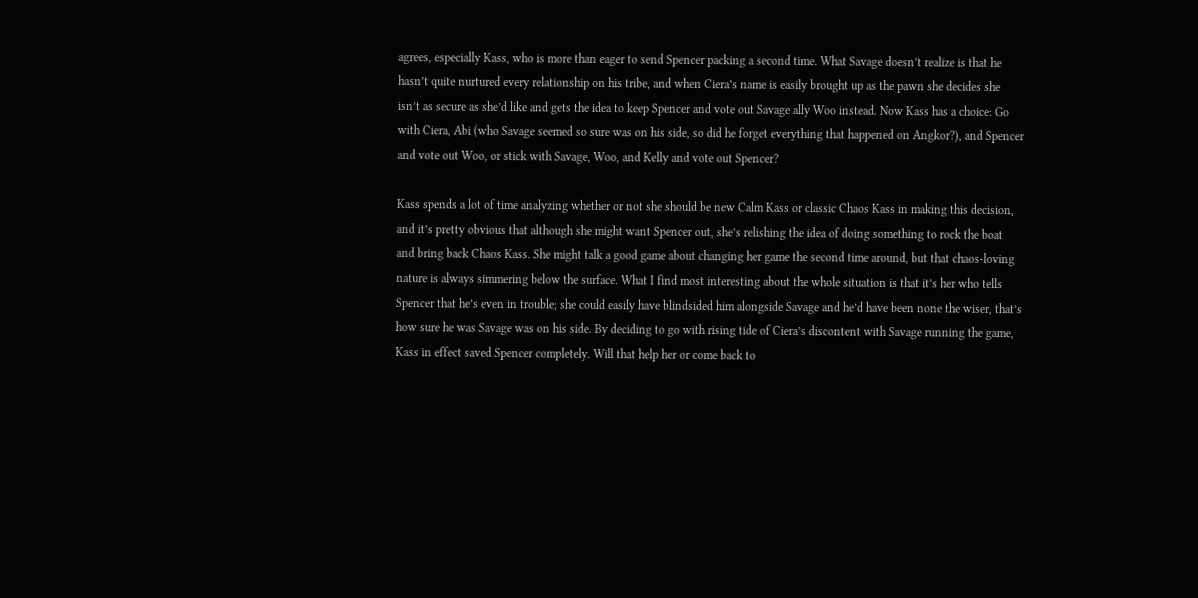agrees, especially Kass, who is more than eager to send Spencer packing a second time. What Savage doesn’t realize is that he hasn’t quite nurtured every relationship on his tribe, and when Ciera’s name is easily brought up as the pawn she decides she isn’t as secure as she’d like and gets the idea to keep Spencer and vote out Savage ally Woo instead. Now Kass has a choice: Go with Ciera, Abi (who Savage seemed so sure was on his side, so did he forget everything that happened on Angkor?), and Spencer and vote out Woo, or stick with Savage, Woo, and Kelly and vote out Spencer?

Kass spends a lot of time analyzing whether or not she should be new Calm Kass or classic Chaos Kass in making this decision, and it’s pretty obvious that although she might want Spencer out, she’s relishing the idea of doing something to rock the boat and bring back Chaos Kass. She might talk a good game about changing her game the second time around, but that chaos-loving nature is always simmering below the surface. What I find most interesting about the whole situation is that it’s her who tells Spencer that he’s even in trouble; she could easily have blindsided him alongside Savage and he’d have been none the wiser, that’s how sure he was Savage was on his side. By deciding to go with rising tide of Ciera’s discontent with Savage running the game, Kass in effect saved Spencer completely. Will that help her or come back to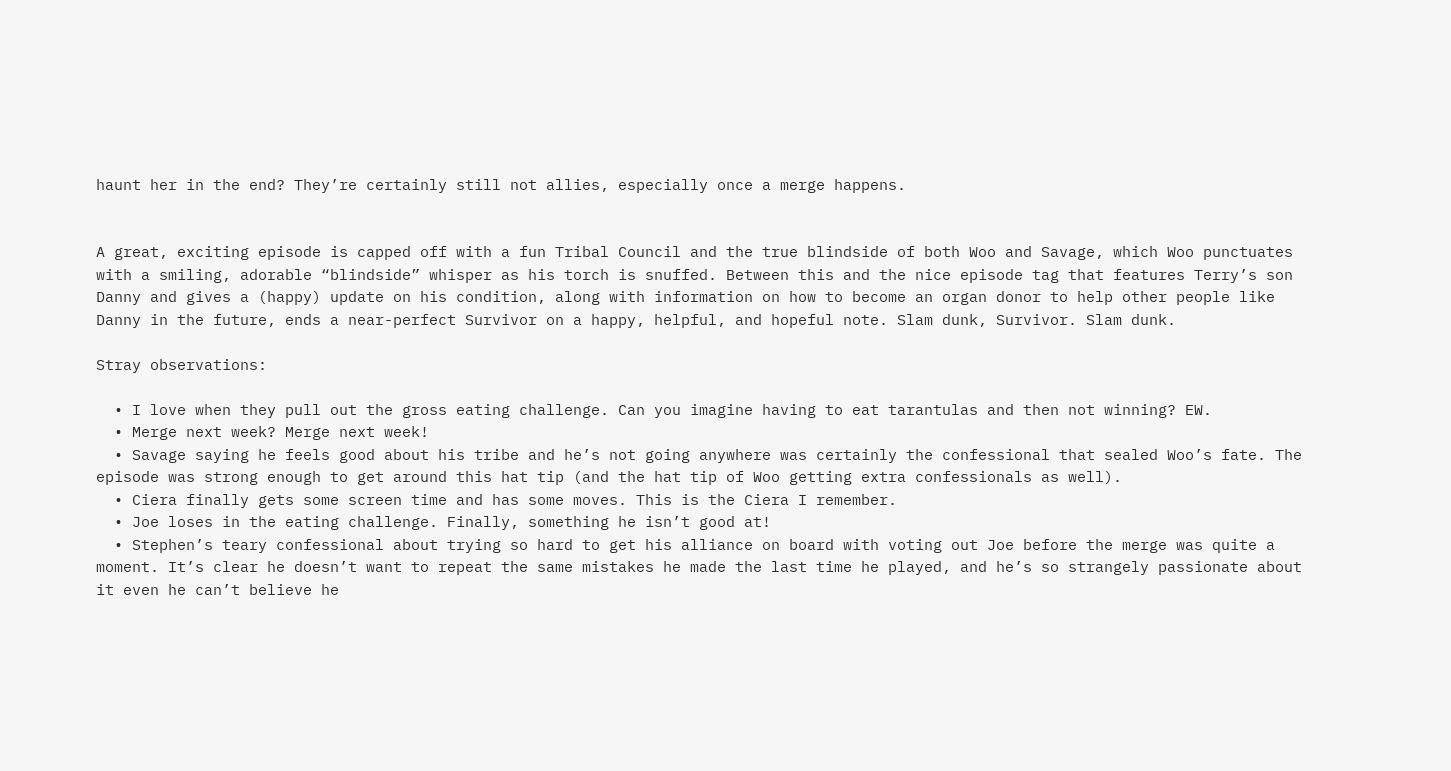haunt her in the end? They’re certainly still not allies, especially once a merge happens.


A great, exciting episode is capped off with a fun Tribal Council and the true blindside of both Woo and Savage, which Woo punctuates with a smiling, adorable “blindside” whisper as his torch is snuffed. Between this and the nice episode tag that features Terry’s son Danny and gives a (happy) update on his condition, along with information on how to become an organ donor to help other people like Danny in the future, ends a near-perfect Survivor on a happy, helpful, and hopeful note. Slam dunk, Survivor. Slam dunk.

Stray observations:

  • I love when they pull out the gross eating challenge. Can you imagine having to eat tarantulas and then not winning? EW.
  • Merge next week? Merge next week!
  • Savage saying he feels good about his tribe and he’s not going anywhere was certainly the confessional that sealed Woo’s fate. The episode was strong enough to get around this hat tip (and the hat tip of Woo getting extra confessionals as well).
  • Ciera finally gets some screen time and has some moves. This is the Ciera I remember.
  • Joe loses in the eating challenge. Finally, something he isn’t good at!
  • Stephen’s teary confessional about trying so hard to get his alliance on board with voting out Joe before the merge was quite a moment. It’s clear he doesn’t want to repeat the same mistakes he made the last time he played, and he’s so strangely passionate about it even he can’t believe he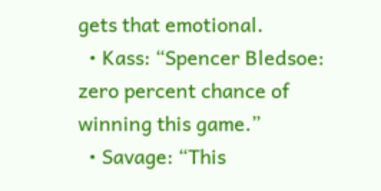gets that emotional.
  • Kass: “Spencer Bledsoe: zero percent chance of winning this game.”
  • Savage: “This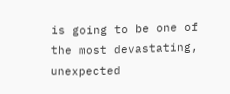is going to be one of the most devastating, unexpected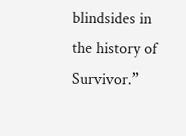blindsides in the history of Survivor.”